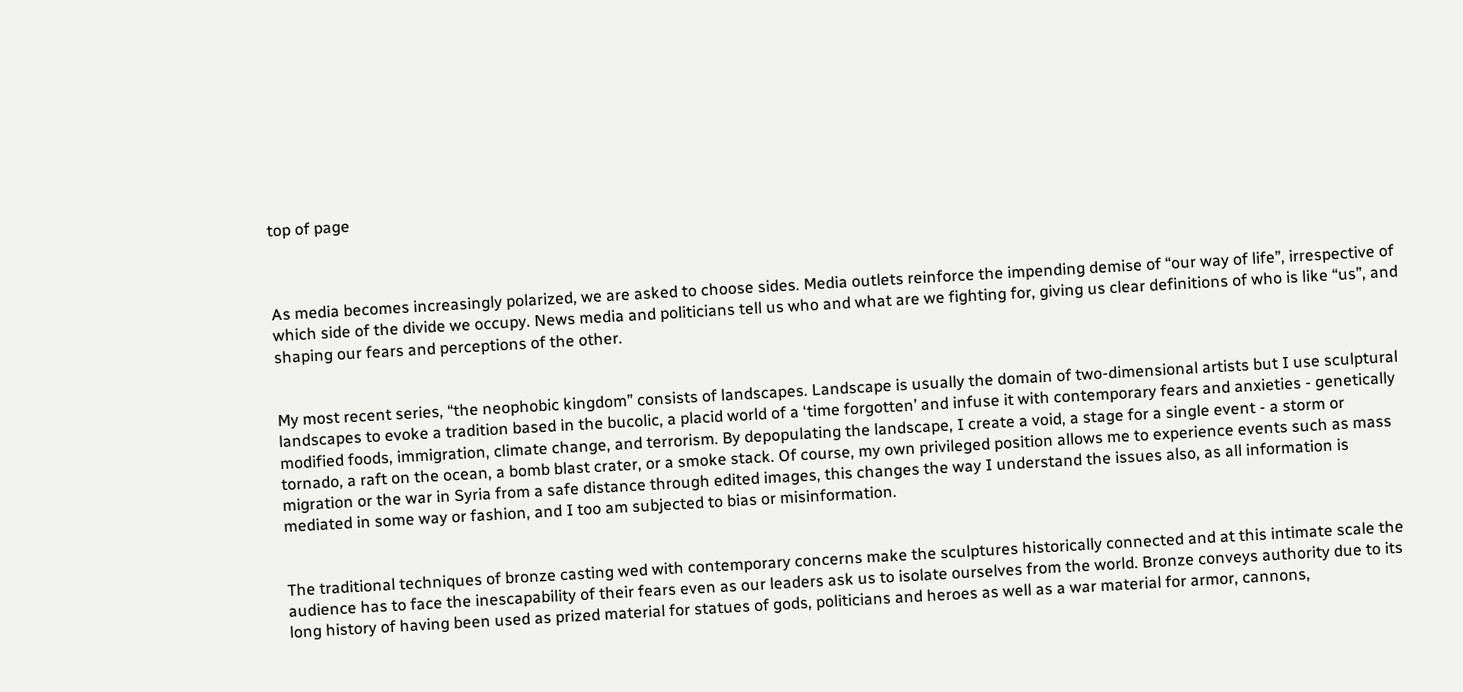top of page



As media becomes increasingly polarized, we are asked to choose sides. Media outlets reinforce the impending demise of “our way of life”, irrespective of which side of the divide we occupy. News media and politicians tell us who and what are we fighting for, giving us clear definitions of who is like “us”, and shaping our fears and perceptions of the other.


My most recent series, “the neophobic kingdom” consists of landscapes. Landscape is usually the domain of two-dimensional artists but I use sculptural landscapes to evoke a tradition based in the bucolic, a placid world of a ‘time forgotten’ and infuse it with contemporary fears and anxieties - genetically modified foods, immigration, climate change, and terrorism. By depopulating the landscape, I create a void, a stage for a single event - a storm or tornado, a raft on the ocean, a bomb blast crater, or a smoke stack. Of course, my own privileged position allows me to experience events such as mass migration or the war in Syria from a safe distance through edited images, this changes the way I understand the issues also, as all information is mediated in some way or fashion, and I too am subjected to bias or misinformation.


The traditional techniques of bronze casting wed with contemporary concerns make the sculptures historically connected and at this intimate scale the audience has to face the inescapability of their fears even as our leaders ask us to isolate ourselves from the world. Bronze conveys authority due to its long history of having been used as prized material for statues of gods, politicians and heroes as well as a war material for armor, cannons,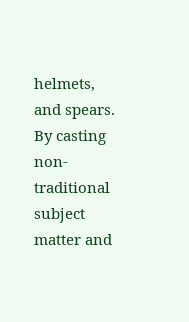helmets, and spears. By casting non-traditional subject matter and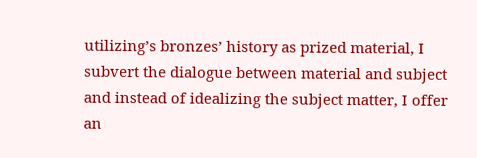utilizing’s bronzes’ history as prized material, I subvert the dialogue between material and subject and instead of idealizing the subject matter, I offer an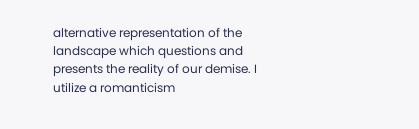alternative representation of the landscape which questions and presents the reality of our demise. I utilize a romanticism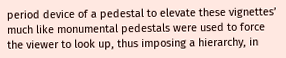period device of a pedestal to elevate these vignettes’ much like monumental pedestals were used to force the viewer to look up, thus imposing a hierarchy, in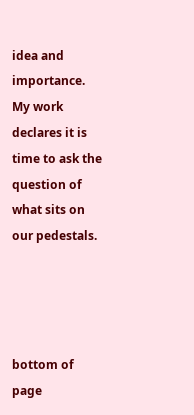idea and importance. My work declares it is time to ask the question of what sits on our pedestals.




bottom of page